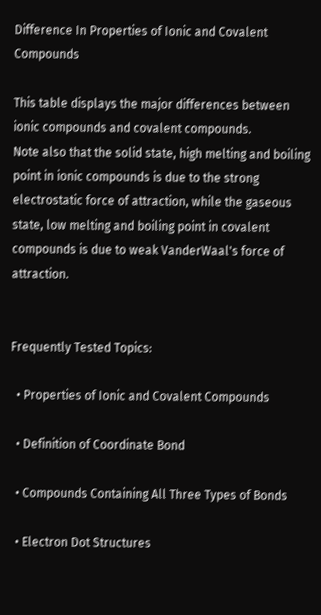Difference In Properties of Ionic and Covalent Compounds

This table displays the major differences between ionic compounds and covalent compounds.
Note also that the solid state, high melting and boiling point in ionic compounds is due to the strong electrostatic force of attraction, while the gaseous state, low melting and boiling point in covalent compounds is due to weak VanderWaal's force of attraction.


Frequently Tested Topics:

  • Properties of Ionic and Covalent Compounds

  • Definition of Coordinate Bond

  • Compounds Containing All Three Types of Bonds

  • Electron Dot Structures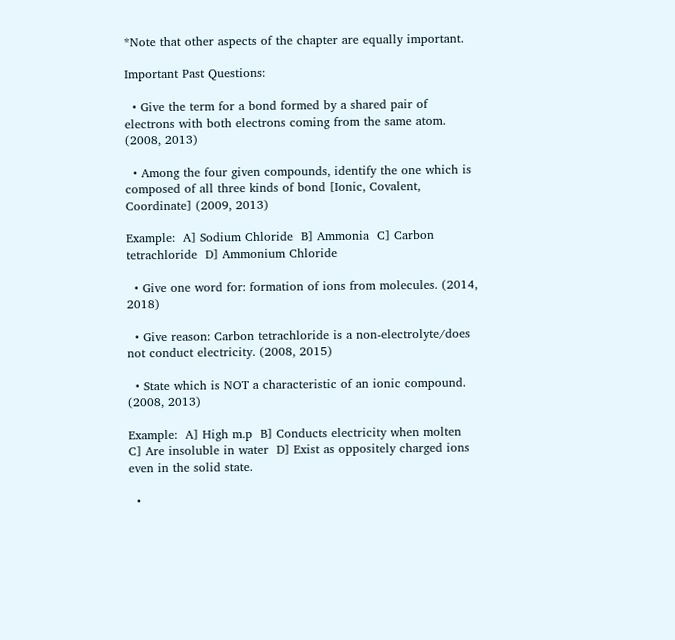*Note that other aspects of the chapter are equally important.

Important Past Questions:

  • Give the term for a bond formed by a shared pair of electrons with both electrons coming from the same atom. (2008, 2013)

  • Among the four given compounds, identify the one which is composed of all three kinds of bond [Ionic, Covalent, Coordinate] (2009, 2013)

Example:  A] Sodium Chloride  B] Ammonia  C] Carbon tetrachloride  D] Ammonium Chloride

  • Give one word for: formation of ions from molecules. (2014, 2018)

  • Give reason: Carbon tetrachloride is a non-electrolyte/does not conduct electricity. (2008, 2015)

  • State which is NOT a characteristic of an ionic compound. (2008, 2013)

Example:  A] High m.p  B] Conducts electricity when molten  C] Are insoluble in water  D] Exist as oppositely charged ions even in the solid state.

  •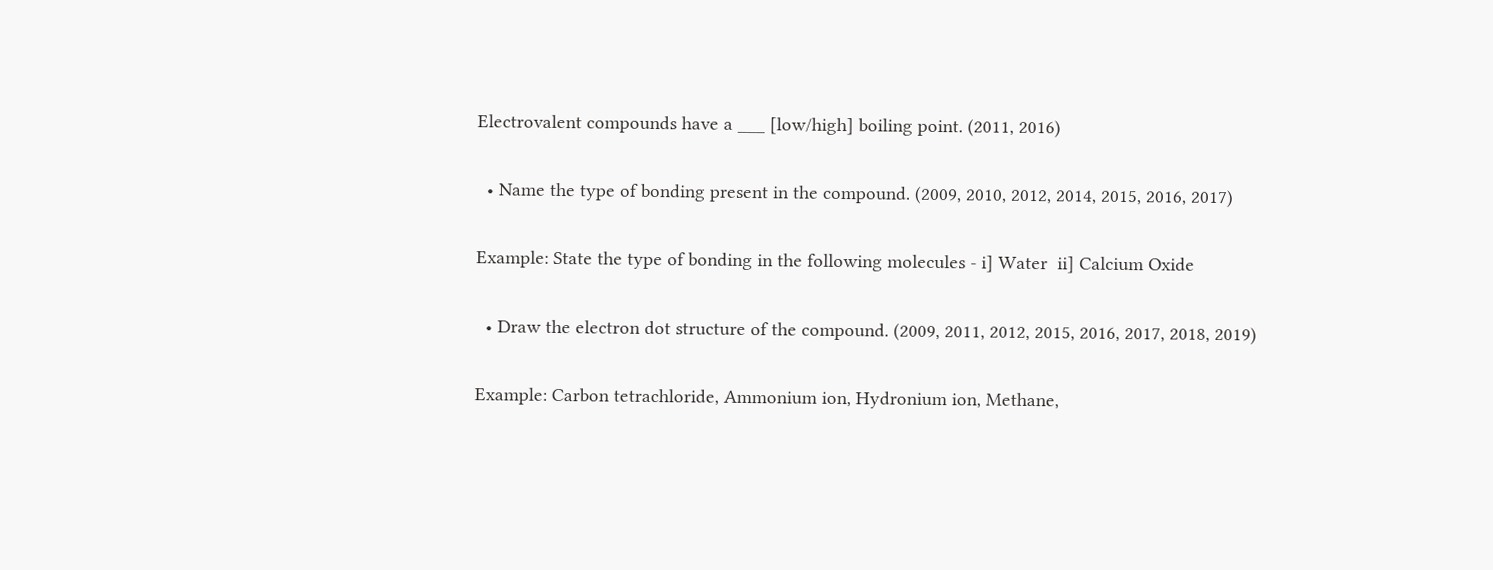Electrovalent compounds have a ___ [low/high] boiling point. (2011, 2016)

  • Name the type of bonding present in the compound. (2009, 2010, 2012, 2014, 2015, 2016, 2017)

Example: State the type of bonding in the following molecules - i] Water  ii] Calcium Oxide

  • Draw the electron dot structure of the compound. (2009, 2011, 2012, 2015, 2016, 2017, 2018, 2019)

Example: Carbon tetrachloride, Ammonium ion, Hydronium ion, Methane,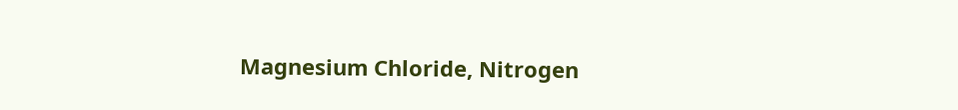Magnesium Chloride, Nitrogen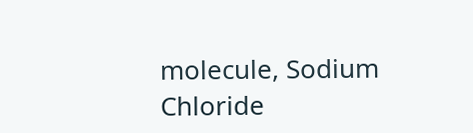molecule, Sodium Chloride